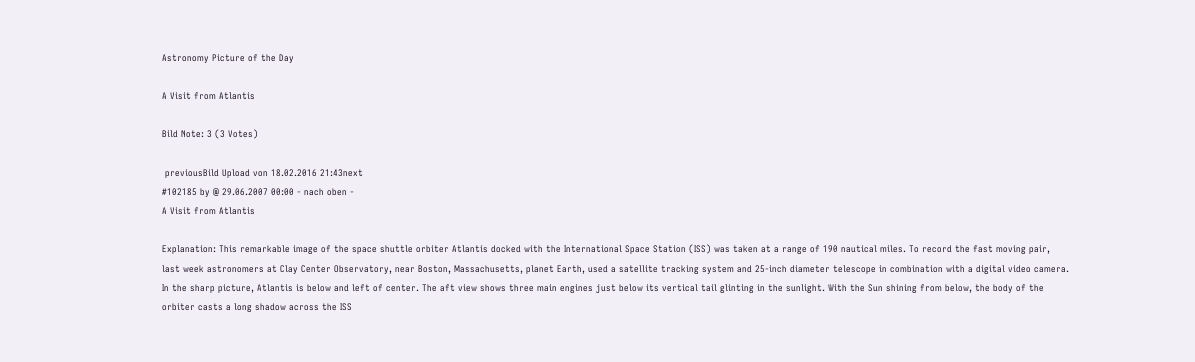Astronomy Picture of the Day

A Visit from Atlantis

Bild Note: 3 (3 Votes)

 previousBild Upload von 18.02.2016 21:43next
#102185 by @ 29.06.2007 00:00 - nach oben -
A Visit from Atlantis

Explanation: This remarkable image of the space shuttle orbiter Atlantis docked with the International Space Station (ISS) was taken at a range of 190 nautical miles. To record the fast moving pair, last week astronomers at Clay Center Observatory, near Boston, Massachusetts, planet Earth, used a satellite tracking system and 25-inch diameter telescope in combination with a digital video camera. In the sharp picture, Atlantis is below and left of center. The aft view shows three main engines just below its vertical tail glinting in the sunlight. With the Sun shining from below, the body of the orbiter casts a long shadow across the ISS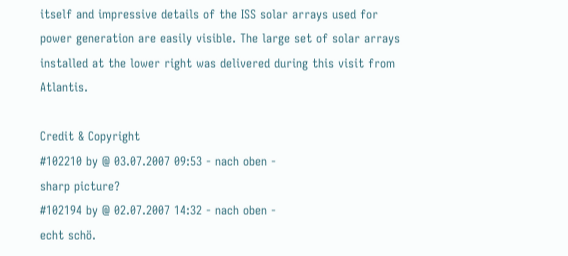itself and impressive details of the ISS solar arrays used for power generation are easily visible. The large set of solar arrays installed at the lower right was delivered during this visit from Atlantis.

Credit & Copyright
#102210 by @ 03.07.2007 09:53 - nach oben -
sharp picture?
#102194 by @ 02.07.2007 14:32 - nach oben -
echt schö.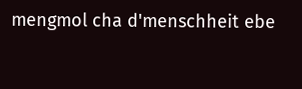mengmol cha d'menschheit ebe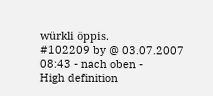würkli öppis.
#102209 by @ 03.07.2007 08:43 - nach oben -
High definition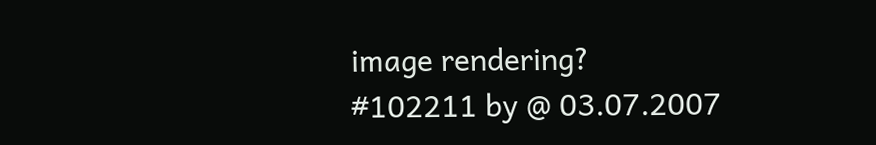image rendering?
#102211 by @ 03.07.2007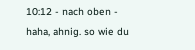10:12 - nach oben -
haha, ahnig. so wie du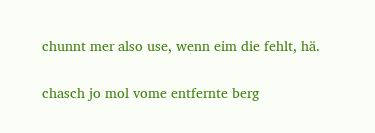chunnt mer also use, wenn eim die fehlt, hä.

chasch jo mol vome entfernte berg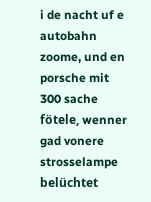i de nacht uf e autobahn zoome, und en porsche mit 300 sache fötele, wenner gad vonere strosselampe belüchtet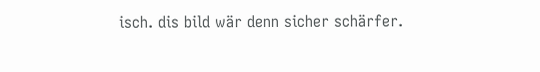isch. dis bild wär denn sicher schärfer.